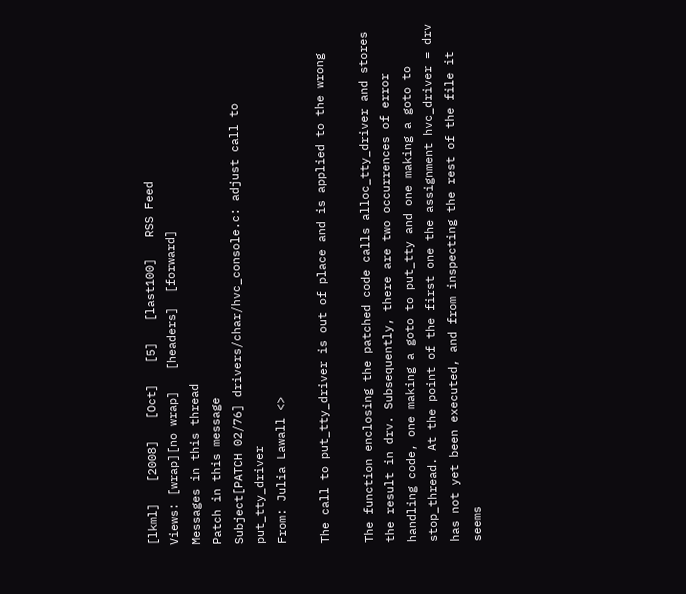[lkml]   [2008]   [Oct]   [5]   [last100]   RSS Feed
Views: [wrap][no wrap]   [headers]  [forward]
Messages in this thread
Patch in this message
Subject[PATCH 02/76] drivers/char/hvc_console.c: adjust call to put_tty_driver
From: Julia Lawall <>

The call to put_tty_driver is out of place and is applied to the wrong

The function enclosing the patched code calls alloc_tty_driver and stores
the result in drv. Subsequently, there are two occurrences of error
handling code, one making a goto to put_tty and one making a goto to
stop_thread. At the point of the first one the assignment hvc_driver = drv
has not yet been executed, and from inspecting the rest of the file it
seems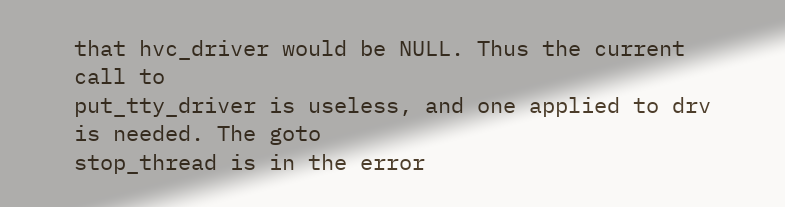that hvc_driver would be NULL. Thus the current call to
put_tty_driver is useless, and one applied to drv is needed. The goto
stop_thread is in the error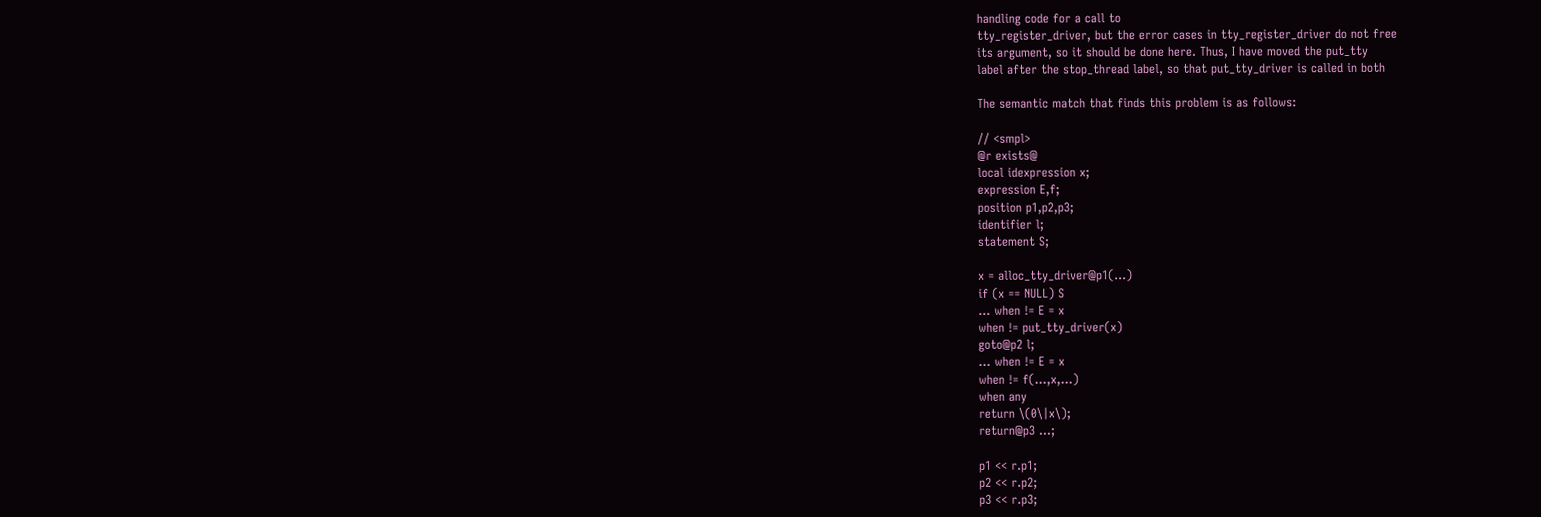handling code for a call to
tty_register_driver, but the error cases in tty_register_driver do not free
its argument, so it should be done here. Thus, I have moved the put_tty
label after the stop_thread label, so that put_tty_driver is called in both

The semantic match that finds this problem is as follows:

// <smpl>
@r exists@
local idexpression x;
expression E,f;
position p1,p2,p3;
identifier l;
statement S;

x = alloc_tty_driver@p1(...)
if (x == NULL) S
... when != E = x
when != put_tty_driver(x)
goto@p2 l;
... when != E = x
when != f(...,x,...)
when any
return \(0\|x\);
return@p3 ...;

p1 << r.p1;
p2 << r.p2;
p3 << r.p3;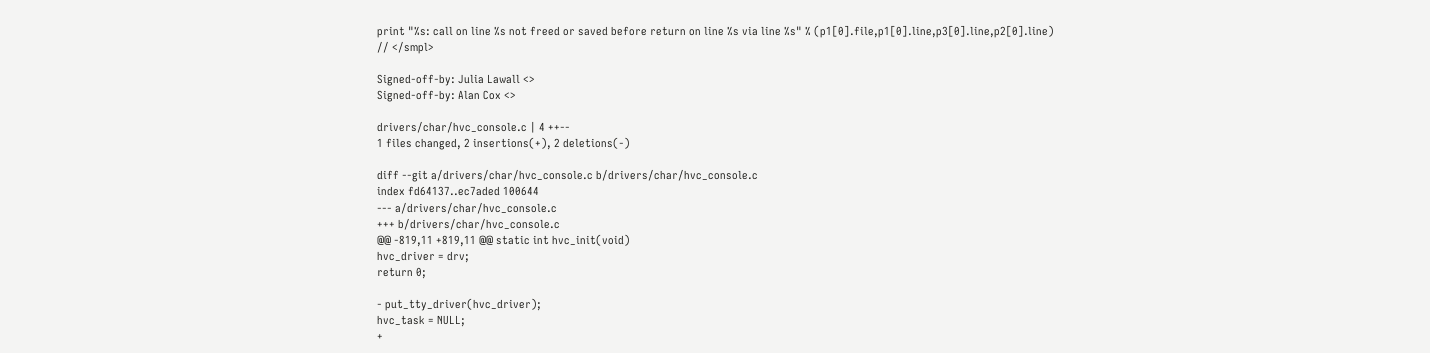print "%s: call on line %s not freed or saved before return on line %s via line %s" % (p1[0].file,p1[0].line,p3[0].line,p2[0].line)
// </smpl>

Signed-off-by: Julia Lawall <>
Signed-off-by: Alan Cox <>

drivers/char/hvc_console.c | 4 ++--
1 files changed, 2 insertions(+), 2 deletions(-)

diff --git a/drivers/char/hvc_console.c b/drivers/char/hvc_console.c
index fd64137..ec7aded 100644
--- a/drivers/char/hvc_console.c
+++ b/drivers/char/hvc_console.c
@@ -819,11 +819,11 @@ static int hvc_init(void)
hvc_driver = drv;
return 0;

- put_tty_driver(hvc_driver);
hvc_task = NULL;
+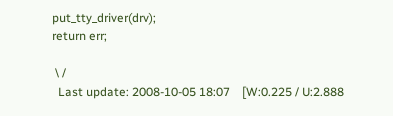put_tty_driver(drv);
return err;

 \ /
  Last update: 2008-10-05 18:07    [W:0.225 / U:2.888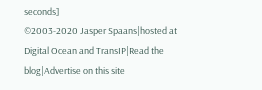seconds]
©2003-2020 Jasper Spaans|hosted at Digital Ocean and TransIP|Read the blog|Advertise on this site